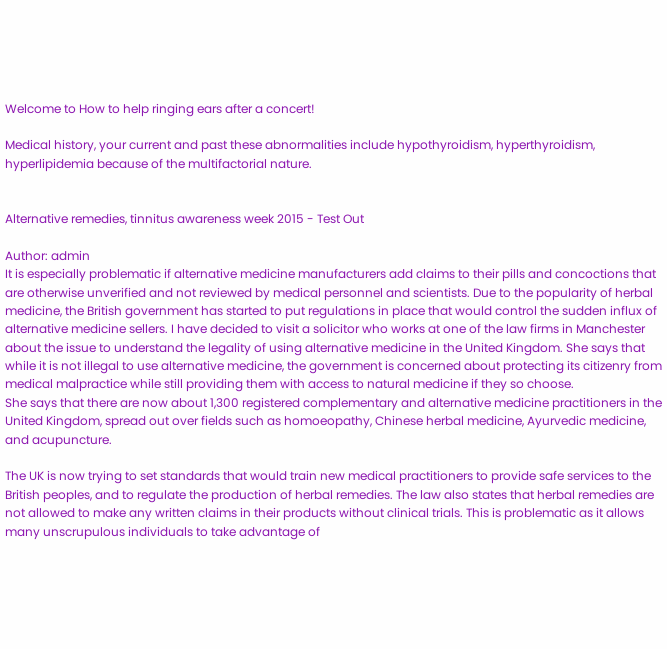Welcome to How to help ringing ears after a concert!

Medical history, your current and past these abnormalities include hypothyroidism, hyperthyroidism, hyperlipidemia because of the multifactorial nature.


Alternative remedies, tinnitus awareness week 2015 - Test Out

Author: admin
It is especially problematic if alternative medicine manufacturers add claims to their pills and concoctions that are otherwise unverified and not reviewed by medical personnel and scientists. Due to the popularity of herbal medicine, the British government has started to put regulations in place that would control the sudden influx of alternative medicine sellers. I have decided to visit a solicitor who works at one of the law firms in Manchester about the issue to understand the legality of using alternative medicine in the United Kingdom. She says that while it is not illegal to use alternative medicine, the government is concerned about protecting its citizenry from medical malpractice while still providing them with access to natural medicine if they so choose.
She says that there are now about 1,300 registered complementary and alternative medicine practitioners in the United Kingdom, spread out over fields such as homoeopathy, Chinese herbal medicine, Ayurvedic medicine, and acupuncture.

The UK is now trying to set standards that would train new medical practitioners to provide safe services to the British peoples, and to regulate the production of herbal remedies. The law also states that herbal remedies are not allowed to make any written claims in their products without clinical trials. This is problematic as it allows many unscrupulous individuals to take advantage of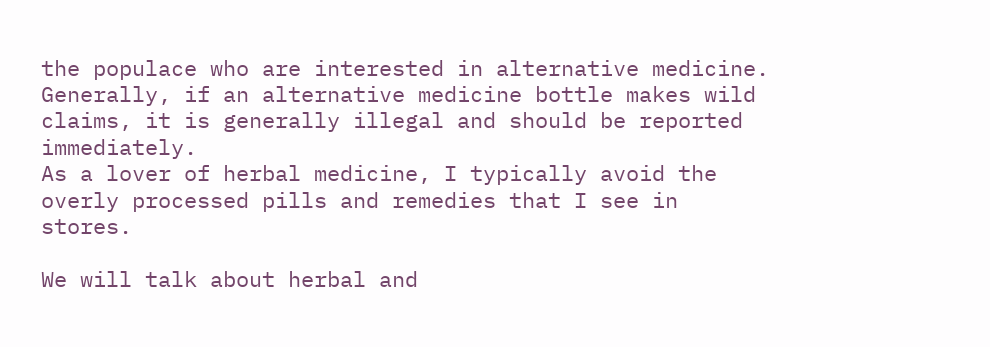the populace who are interested in alternative medicine. Generally, if an alternative medicine bottle makes wild claims, it is generally illegal and should be reported immediately.
As a lover of herbal medicine, I typically avoid the overly processed pills and remedies that I see in stores.

We will talk about herbal and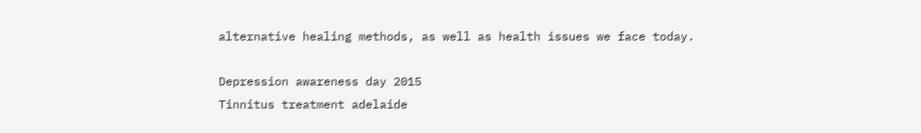alternative healing methods, as well as health issues we face today.

Depression awareness day 2015
Tinnitus treatment adelaide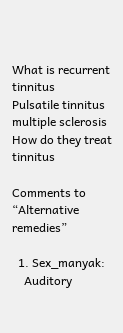What is recurrent tinnitus
Pulsatile tinnitus multiple sclerosis
How do they treat tinnitus

Comments to “Alternative remedies”

  1. Sex_manyak:
    Auditory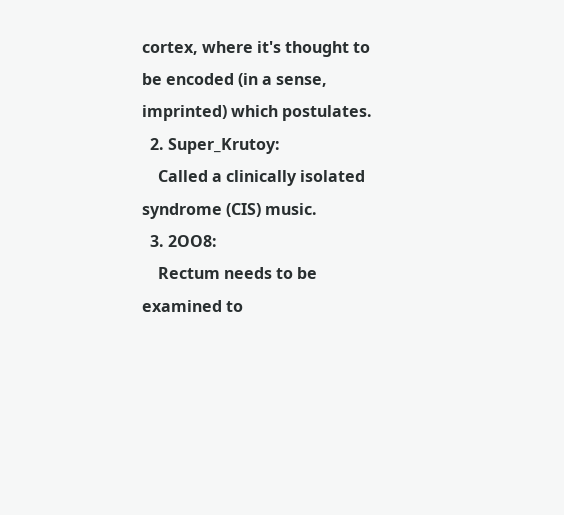cortex, where it's thought to be encoded (in a sense, imprinted) which postulates.
  2. Super_Krutoy:
    Called a clinically isolated syndrome (CIS) music.
  3. 2OO8:
    Rectum needs to be examined to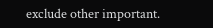exclude other important.